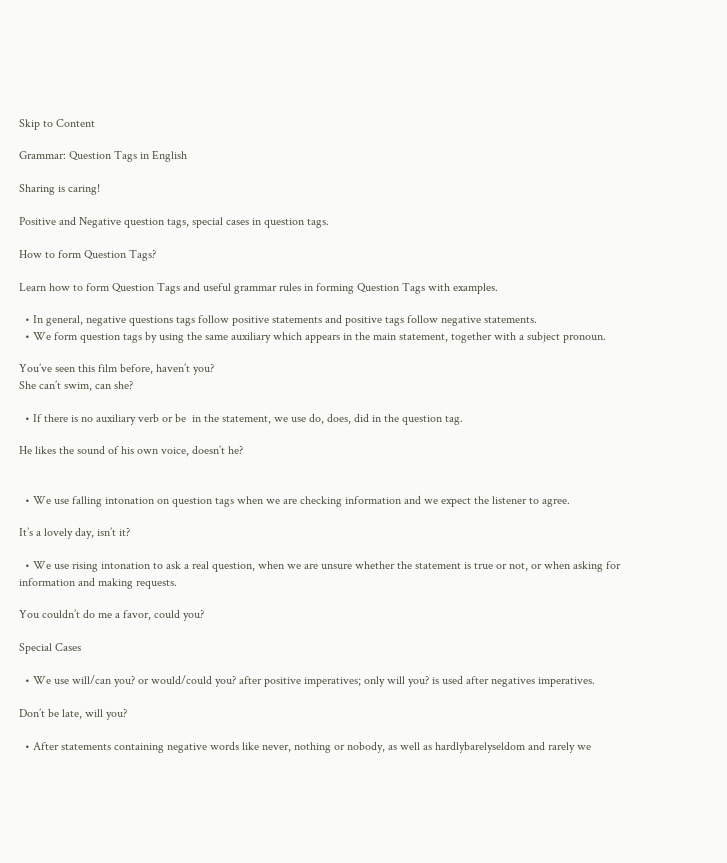Skip to Content

Grammar: Question Tags in English

Sharing is caring!

Positive and Negative question tags, special cases in question tags.

How to form Question Tags?

Learn how to form Question Tags and useful grammar rules in forming Question Tags with examples.

  • In general, negative questions tags follow positive statements and positive tags follow negative statements.
  • We form question tags by using the same auxiliary which appears in the main statement, together with a subject pronoun.

You’ve seen this film before, haven’t you?
She can’t swim, can she?

  • If there is no auxiliary verb or be  in the statement, we use do, does, did in the question tag.

He likes the sound of his own voice, doesn’t he?


  • We use falling intonation on question tags when we are checking information and we expect the listener to agree.

It’s a lovely day, isn’t it?

  • We use rising intonation to ask a real question, when we are unsure whether the statement is true or not, or when asking for information and making requests.

You couldn’t do me a favor, could you?

Special Cases

  • We use will/can you? or would/could you? after positive imperatives; only will you? is used after negatives imperatives.

Don’t be late, will you?

  • After statements containing negative words like never, nothing or nobody, as well as hardlybarelyseldom and rarely we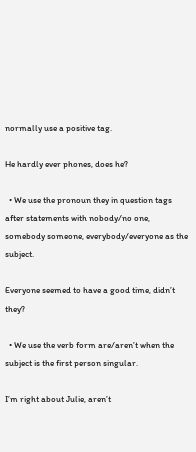normally use a positive tag.

He hardly ever phones, does he?

  • We use the pronoun they in question tags after statements with nobody/no one, somebody someone, everybody/everyone as the subject.

Everyone seemed to have a good time, didn’t they?

  • We use the verb form are/aren’t when the subject is the first person singular.

I’m right about Julie, aren’t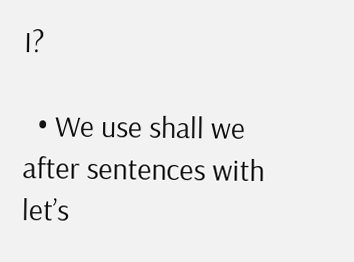I?

  • We use shall we after sentences with let’s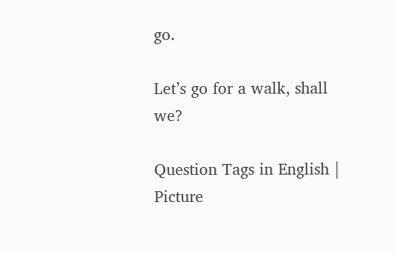go.

Let’s go for a walk, shall we?

Question Tags in English | Picture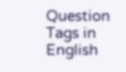Question Tags in English